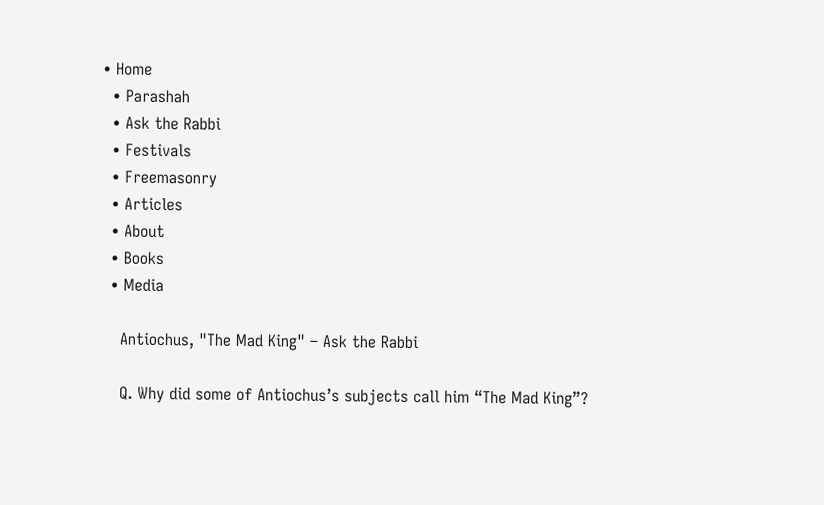• Home
  • Parashah
  • Ask the Rabbi
  • Festivals
  • Freemasonry
  • Articles
  • About
  • Books
  • Media

    Antiochus, "The Mad King" – Ask the Rabbi

    Q. Why did some of Antiochus’s subjects call him “The Mad King”?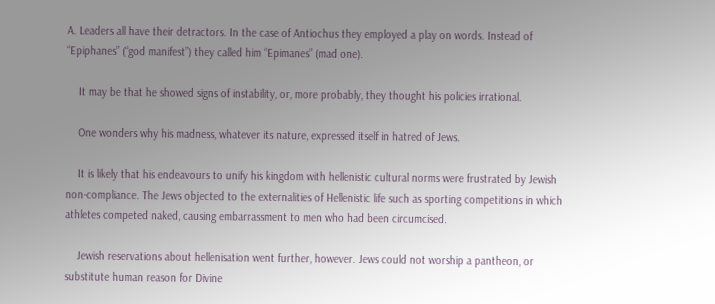A. Leaders all have their detractors. In the case of Antiochus they employed a play on words. Instead of “Epiphanes” (“god manifest”) they called him “Epimanes” (mad one).

    It may be that he showed signs of instability, or, more probably, they thought his policies irrational.

    One wonders why his madness, whatever its nature, expressed itself in hatred of Jews.

    It is likely that his endeavours to unify his kingdom with hellenistic cultural norms were frustrated by Jewish non-compliance. The Jews objected to the externalities of Hellenistic life such as sporting competitions in which athletes competed naked, causing embarrassment to men who had been circumcised.

    Jewish reservations about hellenisation went further, however. Jews could not worship a pantheon, or substitute human reason for Divine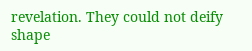revelation. They could not deify shape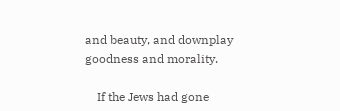and beauty, and downplay goodness and morality.

    If the Jews had gone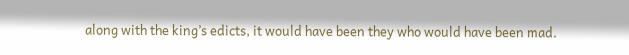along with the king’s edicts, it would have been they who would have been mad.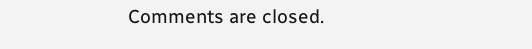Comments are closed.